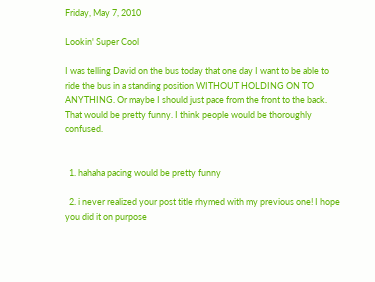Friday, May 7, 2010

Lookin' Super Cool

I was telling David on the bus today that one day I want to be able to ride the bus in a standing position WITHOUT HOLDING ON TO ANYTHING. Or maybe I should just pace from the front to the back. That would be pretty funny. I think people would be thoroughly confused.


  1. hahaha pacing would be pretty funny

  2. i never realized your post title rhymed with my previous one! I hope you did it on purpose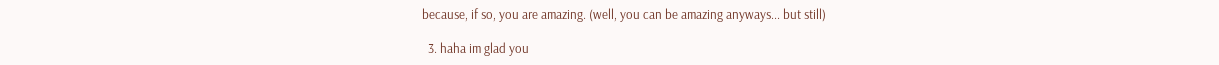because, if so, you are amazing. (well, you can be amazing anyways... but still)

  3. haha im glad you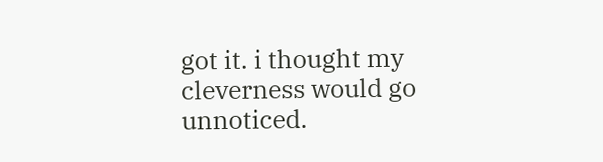got it. i thought my cleverness would go unnoticed.